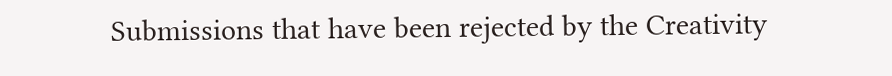Submissions that have been rejected by the Creativity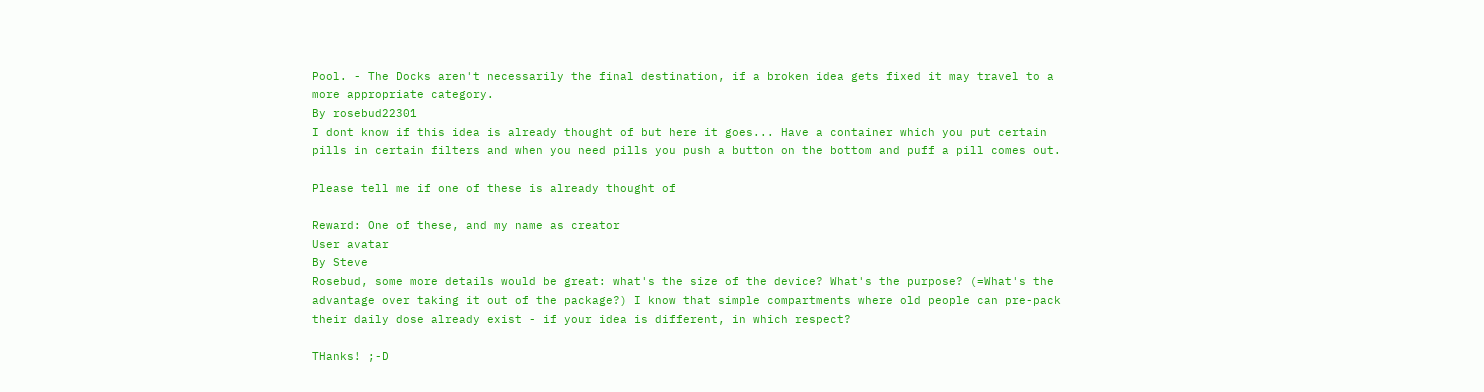Pool. - The Docks aren't necessarily the final destination, if a broken idea gets fixed it may travel to a more appropriate category.
By rosebud22301
I dont know if this idea is already thought of but here it goes... Have a container which you put certain pills in certain filters and when you need pills you push a button on the bottom and puff a pill comes out.

Please tell me if one of these is already thought of

Reward: One of these, and my name as creator
User avatar
By Steve
Rosebud, some more details would be great: what's the size of the device? What's the purpose? (=What's the advantage over taking it out of the package?) I know that simple compartments where old people can pre-pack their daily dose already exist - if your idea is different, in which respect?

THanks! ;-D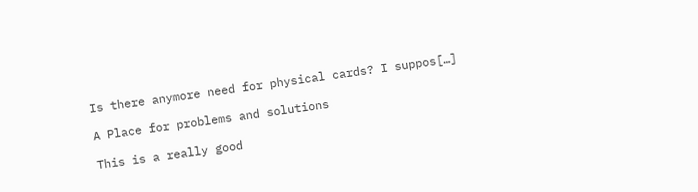Is there anymore need for physical cards? I suppos[…]

A Place for problems and solutions

This is a really good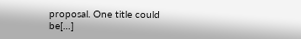proposal. One title could be[…]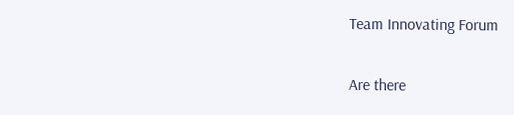Team Innovating Forum

Are there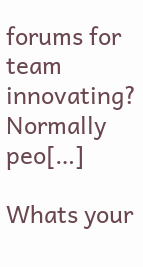forums for team innovating? Normally peo[…]

Whats your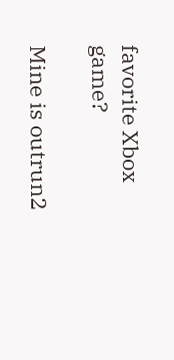favorite Xbox game?

Mine is outrun2